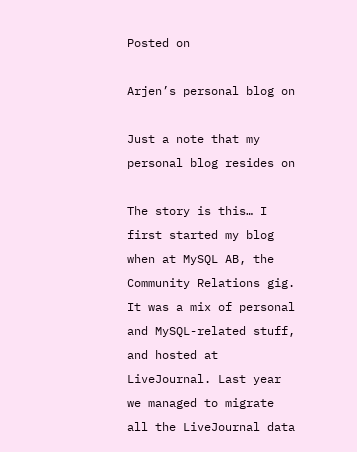Posted on

Arjen’s personal blog on

Just a note that my personal blog resides on

The story is this… I first started my blog when at MySQL AB, the Community Relations gig. It was a mix of personal and MySQL-related stuff, and hosted at LiveJournal. Last year we managed to migrate all the LiveJournal data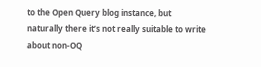to the Open Query blog instance, but naturally there it’s not really suitable to write about non-OQ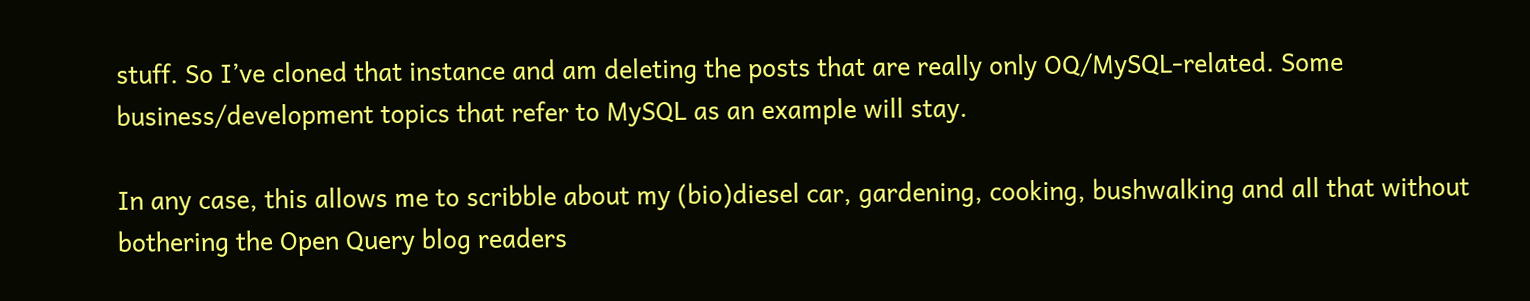stuff. So I’ve cloned that instance and am deleting the posts that are really only OQ/MySQL-related. Some business/development topics that refer to MySQL as an example will stay.

In any case, this allows me to scribble about my (bio)diesel car, gardening, cooking, bushwalking and all that without bothering the Open Query blog readers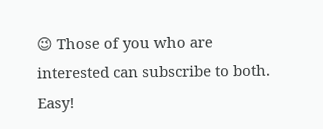😉 Those of you who are interested can subscribe to both. Easy!